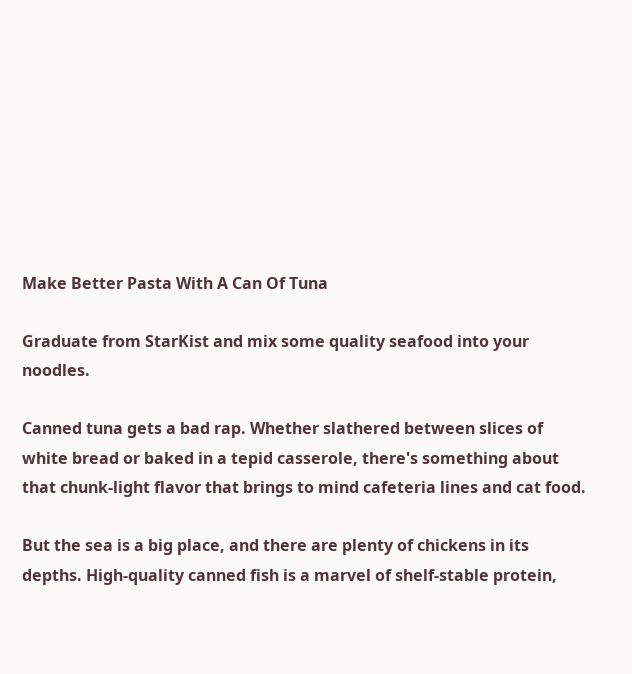Make Better Pasta With A Can Of Tuna

Graduate from StarKist and mix some quality seafood into your noodles.

Canned tuna gets a bad rap. Whether slathered between slices of white bread or baked in a tepid casserole, there's something about that chunk-light flavor that brings to mind cafeteria lines and cat food.

But the sea is a big place, and there are plenty of chickens in its depths. High-quality canned fish is a marvel of shelf-stable protein,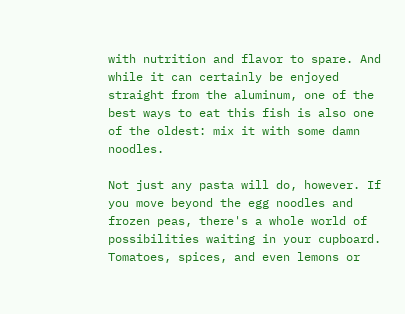with nutrition and flavor to spare. And while it can certainly be enjoyed straight from the aluminum, one of the best ways to eat this fish is also one of the oldest: mix it with some damn noodles.

Not just any pasta will do, however. If you move beyond the egg noodles and frozen peas, there's a whole world of possibilities waiting in your cupboard. Tomatoes, spices, and even lemons or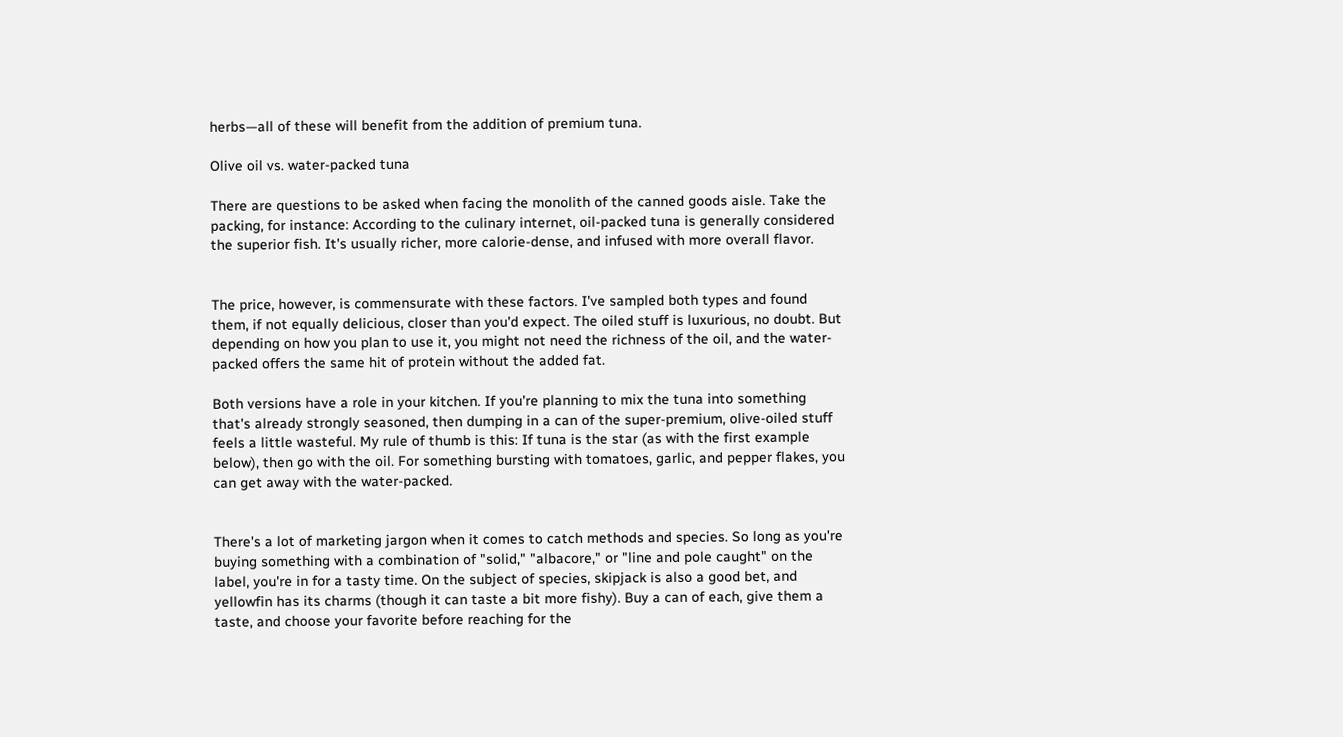herbs—all of these will benefit from the addition of premium tuna.

Olive oil vs. water-packed tuna

There are questions to be asked when facing the monolith of the canned goods aisle. Take the packing, for instance: According to the culinary internet, oil-packed tuna is generally considered the superior fish. It's usually richer, more calorie-dense, and infused with more overall flavor.


The price, however, is commensurate with these factors. I've sampled both types and found them, if not equally delicious, closer than you'd expect. The oiled stuff is luxurious, no doubt. But depending on how you plan to use it, you might not need the richness of the oil, and the water-packed offers the same hit of protein without the added fat.

Both versions have a role in your kitchen. If you're planning to mix the tuna into something that's already strongly seasoned, then dumping in a can of the super-premium, olive-oiled stuff feels a little wasteful. My rule of thumb is this: If tuna is the star (as with the first example below), then go with the oil. For something bursting with tomatoes, garlic, and pepper flakes, you can get away with the water-packed.


There's a lot of marketing jargon when it comes to catch methods and species. So long as you're buying something with a combination of "solid," "albacore," or "line and pole caught" on the label, you're in for a tasty time. On the subject of species, skipjack is also a good bet, and yellowfin has its charms (though it can taste a bit more fishy). Buy a can of each, give them a taste, and choose your favorite before reaching for the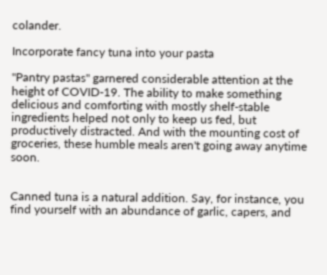colander.

Incorporate fancy tuna into your pasta

"Pantry pastas" garnered considerable attention at the height of COVID-19. The ability to make something delicious and comforting with mostly shelf-stable ingredients helped not only to keep us fed, but productively distracted. And with the mounting cost of groceries, these humble meals aren't going away anytime soon.


Canned tuna is a natural addition. Say, for instance, you find yourself with an abundance of garlic, capers, and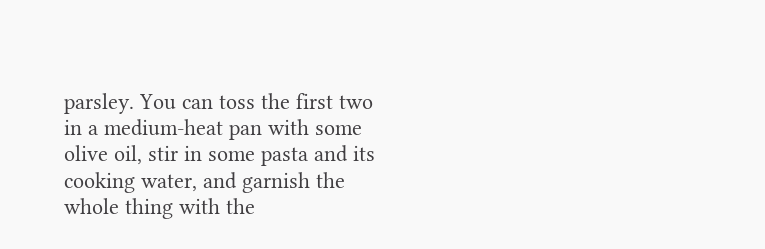parsley. You can toss the first two in a medium-heat pan with some olive oil, stir in some pasta and its cooking water, and garnish the whole thing with the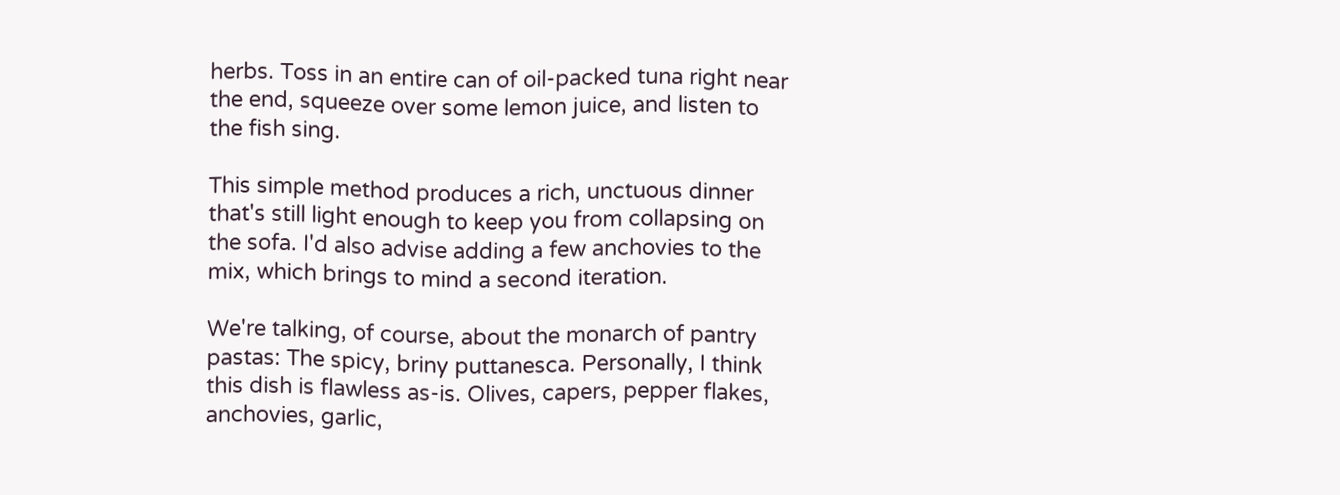herbs. Toss in an entire can of oil-packed tuna right near the end, squeeze over some lemon juice, and listen to the fish sing.

This simple method produces a rich, unctuous dinner that's still light enough to keep you from collapsing on the sofa. I'd also advise adding a few anchovies to the mix, which brings to mind a second iteration.

We're talking, of course, about the monarch of pantry pastas: The spicy, briny puttanesca. Personally, I think this dish is flawless as-is. Olives, capers, pepper flakes, anchovies, garlic,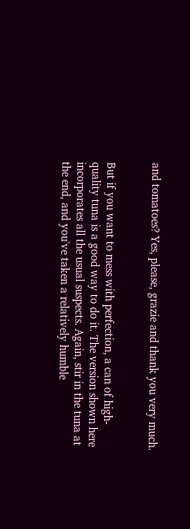and tomatoes? Yes, please, grazie and thank you very much.


But if you want to mess with perfection, a can of high-quality tuna is a good way to do it. The version shown here incorporates all the usual suspects. Again, stir in the tuna at the end, and you've taken a relatively humble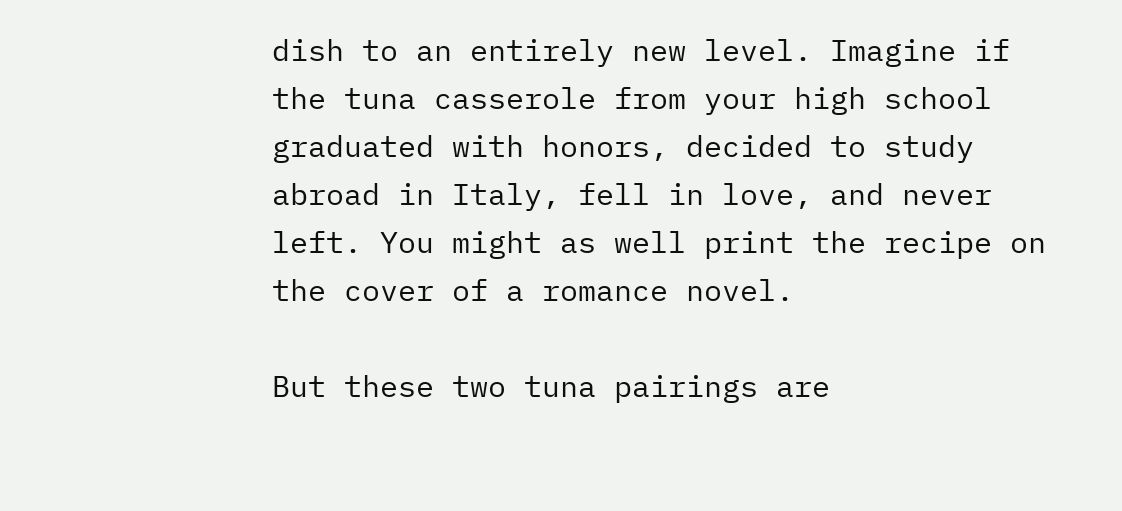dish to an entirely new level. Imagine if the tuna casserole from your high school graduated with honors, decided to study abroad in Italy, fell in love, and never left. You might as well print the recipe on the cover of a romance novel.

But these two tuna pairings are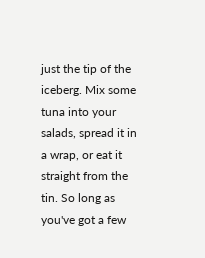just the tip of the iceberg. Mix some tuna into your salads, spread it in a wrap, or eat it straight from the tin. So long as you've got a few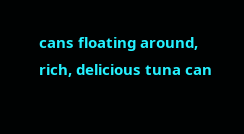cans floating around, rich, delicious tuna can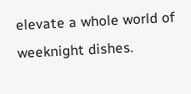elevate a whole world of weeknight dishes.